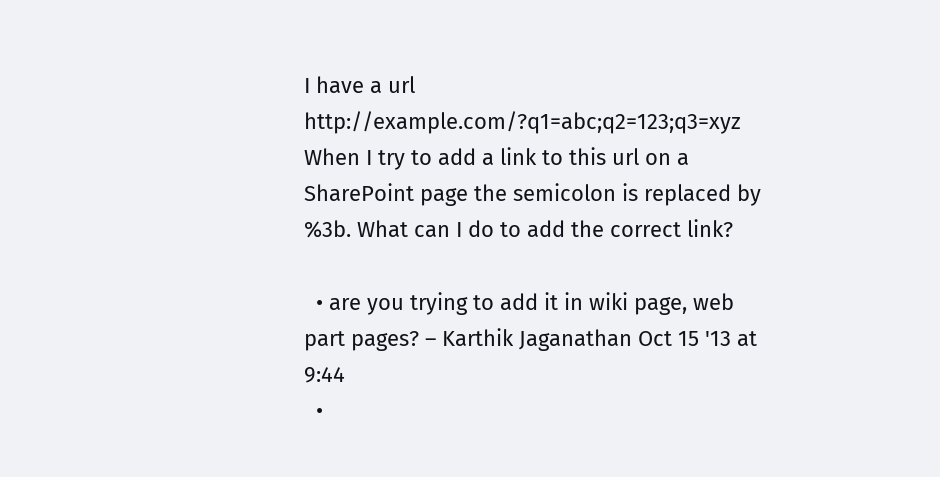I have a url http://example.com/?q1=abc;q2=123;q3=xyz When I try to add a link to this url on a SharePoint page the semicolon is replaced by %3b. What can I do to add the correct link?

  • are you trying to add it in wiki page, web part pages? – Karthik Jaganathan Oct 15 '13 at 9:44
  •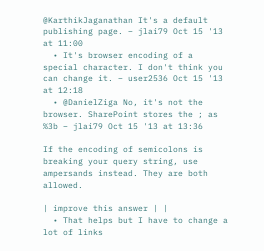@KarthikJaganathan It's a default publishing page. – jlai79 Oct 15 '13 at 11:00
  • It's browser encoding of a special character. I don't think you can change it. – user2536 Oct 15 '13 at 12:18
  • @DanielZiga No, it's not the browser. SharePoint stores the ; as %3b – jlai79 Oct 15 '13 at 13:36

If the encoding of semicolons is breaking your query string, use ampersands instead. They are both allowed.

| improve this answer | |
  • That helps but I have to change a lot of links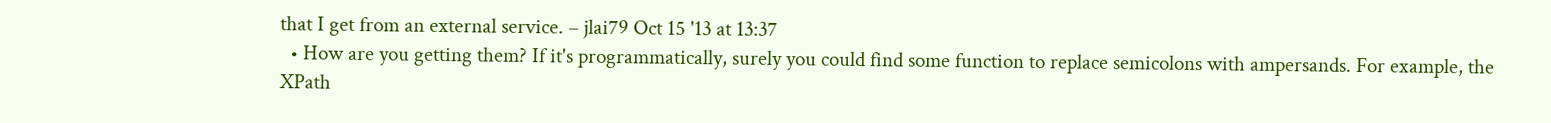that I get from an external service. – jlai79 Oct 15 '13 at 13:37
  • How are you getting them? If it's programmatically, surely you could find some function to replace semicolons with ampersands. For example, the XPath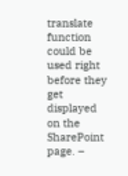translate function could be used right before they get displayed on the SharePoint page. –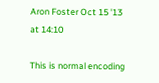Aron Foster Oct 15 '13 at 14:10

This is normal encoding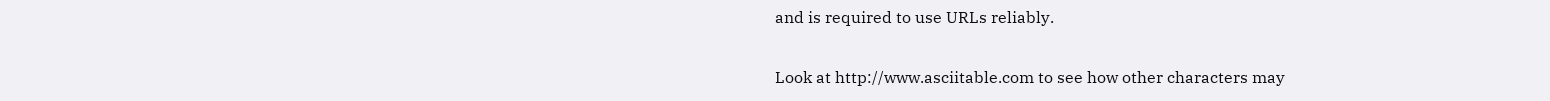and is required to use URLs reliably.

Look at http://www.asciitable.com to see how other characters may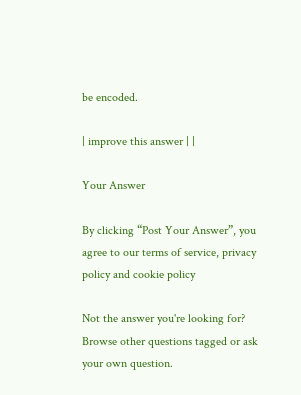be encoded.

| improve this answer | |

Your Answer

By clicking “Post Your Answer”, you agree to our terms of service, privacy policy and cookie policy

Not the answer you're looking for? Browse other questions tagged or ask your own question.